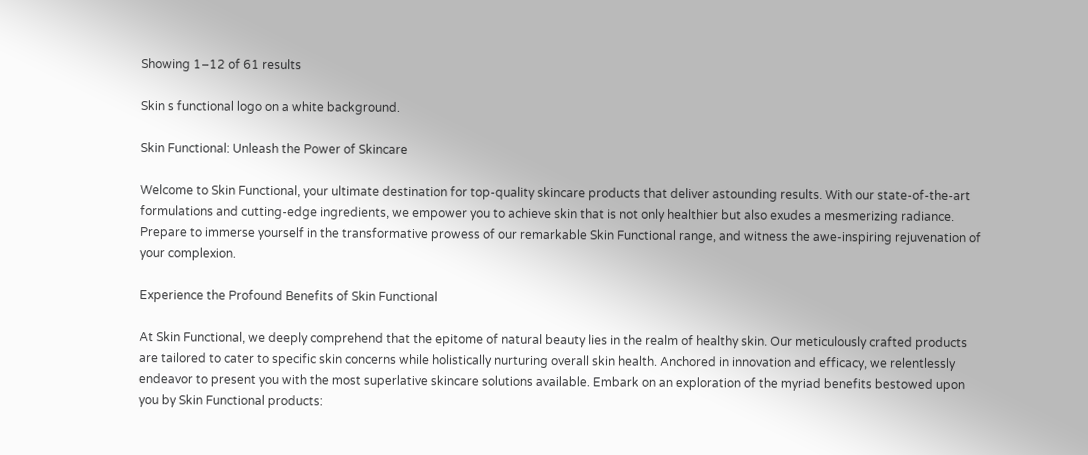Showing 1–12 of 61 results

Skin s functional logo on a white background.

Skin Functional: Unleash the Power of Skincare

Welcome to Skin Functional, your ultimate destination for top-quality skincare products that deliver astounding results. With our state-of-the-art formulations and cutting-edge ingredients, we empower you to achieve skin that is not only healthier but also exudes a mesmerizing radiance. Prepare to immerse yourself in the transformative prowess of our remarkable Skin Functional range, and witness the awe-inspiring rejuvenation of your complexion.

Experience the Profound Benefits of Skin Functional

At Skin Functional, we deeply comprehend that the epitome of natural beauty lies in the realm of healthy skin. Our meticulously crafted products are tailored to cater to specific skin concerns while holistically nurturing overall skin health. Anchored in innovation and efficacy, we relentlessly endeavor to present you with the most superlative skincare solutions available. Embark on an exploration of the myriad benefits bestowed upon you by Skin Functional products: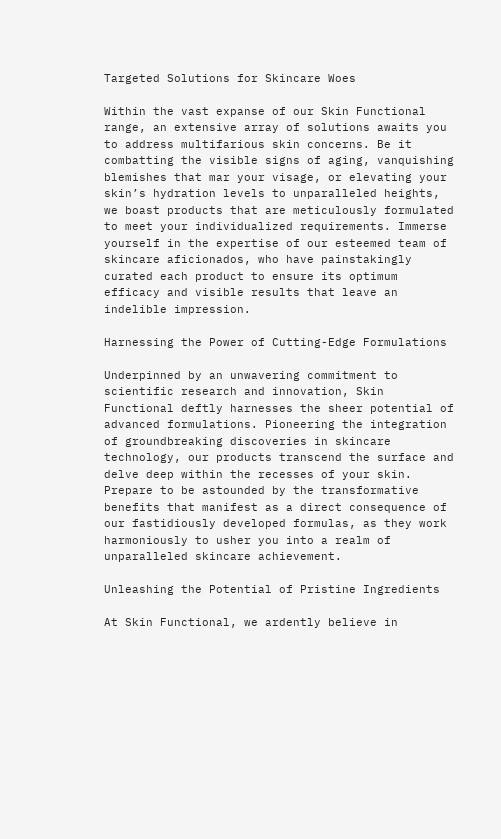Targeted Solutions for Skincare Woes

Within the vast expanse of our Skin Functional range, an extensive array of solutions awaits you to address multifarious skin concerns. Be it combatting the visible signs of aging, vanquishing blemishes that mar your visage, or elevating your skin’s hydration levels to unparalleled heights, we boast products that are meticulously formulated to meet your individualized requirements. Immerse yourself in the expertise of our esteemed team of skincare aficionados, who have painstakingly curated each product to ensure its optimum efficacy and visible results that leave an indelible impression.

Harnessing the Power of Cutting-Edge Formulations

Underpinned by an unwavering commitment to scientific research and innovation, Skin Functional deftly harnesses the sheer potential of advanced formulations. Pioneering the integration of groundbreaking discoveries in skincare technology, our products transcend the surface and delve deep within the recesses of your skin. Prepare to be astounded by the transformative benefits that manifest as a direct consequence of our fastidiously developed formulas, as they work harmoniously to usher you into a realm of unparalleled skincare achievement.

Unleashing the Potential of Pristine Ingredients

At Skin Functional, we ardently believe in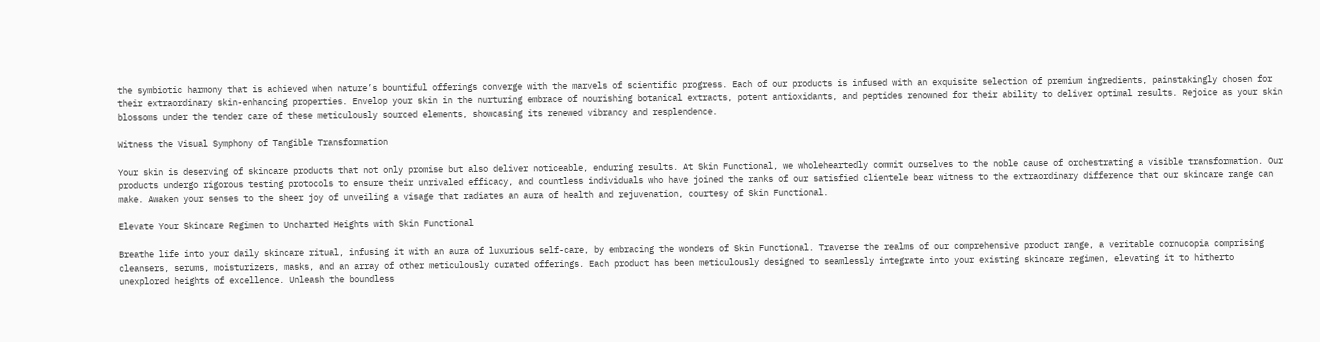the symbiotic harmony that is achieved when nature’s bountiful offerings converge with the marvels of scientific progress. Each of our products is infused with an exquisite selection of premium ingredients, painstakingly chosen for their extraordinary skin-enhancing properties. Envelop your skin in the nurturing embrace of nourishing botanical extracts, potent antioxidants, and peptides renowned for their ability to deliver optimal results. Rejoice as your skin blossoms under the tender care of these meticulously sourced elements, showcasing its renewed vibrancy and resplendence.

Witness the Visual Symphony of Tangible Transformation

Your skin is deserving of skincare products that not only promise but also deliver noticeable, enduring results. At Skin Functional, we wholeheartedly commit ourselves to the noble cause of orchestrating a visible transformation. Our products undergo rigorous testing protocols to ensure their unrivaled efficacy, and countless individuals who have joined the ranks of our satisfied clientele bear witness to the extraordinary difference that our skincare range can make. Awaken your senses to the sheer joy of unveiling a visage that radiates an aura of health and rejuvenation, courtesy of Skin Functional.

Elevate Your Skincare Regimen to Uncharted Heights with Skin Functional

Breathe life into your daily skincare ritual, infusing it with an aura of luxurious self-care, by embracing the wonders of Skin Functional. Traverse the realms of our comprehensive product range, a veritable cornucopia comprising cleansers, serums, moisturizers, masks, and an array of other meticulously curated offerings. Each product has been meticulously designed to seamlessly integrate into your existing skincare regimen, elevating it to hitherto unexplored heights of excellence. Unleash the boundless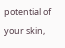potential of your skin,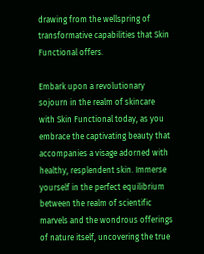drawing from the wellspring of transformative capabilities that Skin Functional offers.

Embark upon a revolutionary sojourn in the realm of skincare with Skin Functional today, as you embrace the captivating beauty that accompanies a visage adorned with healthy, resplendent skin. Immerse yourself in the perfect equilibrium between the realm of scientific marvels and the wondrous offerings of nature itself, uncovering the true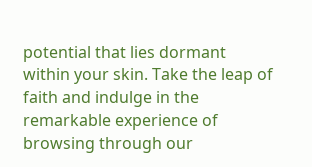potential that lies dormant within your skin. Take the leap of faith and indulge in the remarkable experience of browsing through our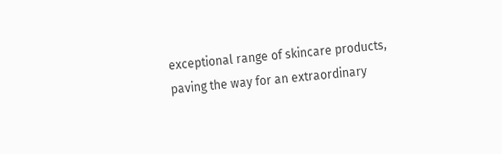exceptional range of skincare products, paving the way for an extraordinary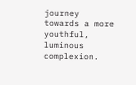journey towards a more youthful, luminous complexion.